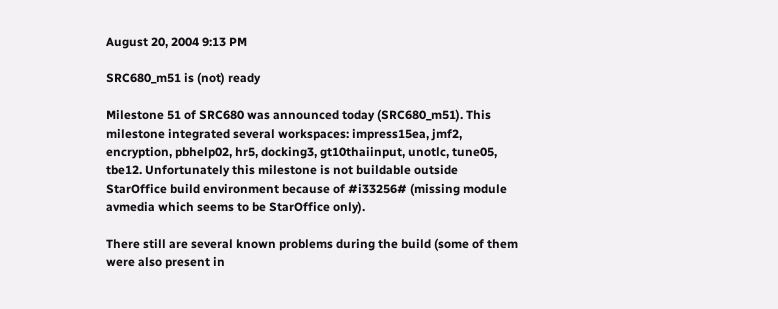August 20, 2004 9:13 PM

SRC680_m51 is (not) ready

Milestone 51 of SRC680 was announced today (SRC680_m51). This milestone integrated several workspaces: impress15ea, jmf2, encryption, pbhelp02, hr5, docking3, gt10thaiinput, unotlc, tune05, tbe12. Unfortunately this milestone is not buildable outside StarOffice build environment because of #i33256# (missing module avmedia which seems to be StarOffice only).

There still are several known problems during the build (some of them were also present in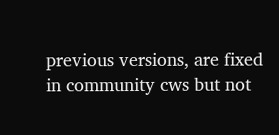previous versions, are fixed in community cws but not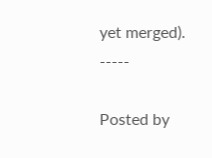yet merged). -----

Posted by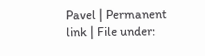Pavel | Permanent link | File under: